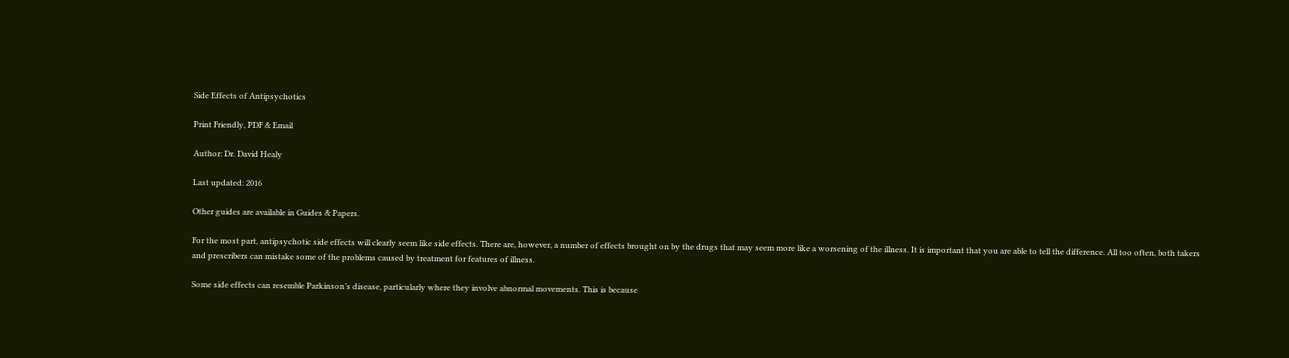Side Effects of Antipsychotics

Print Friendly, PDF & Email

Author: Dr. David Healy

Last updated: 2016

Other guides are available in Guides & Papers.

For the most part, antipsychotic side effects will clearly seem like side effects. There are, however, a number of effects brought on by the drugs that may seem more like a worsening of the illness. It is important that you are able to tell the difference. All too often, both takers and prescribers can mistake some of the problems caused by treatment for features of illness.

Some side effects can resemble Parkinson’s disease, particularly where they involve abnormal movements. This is because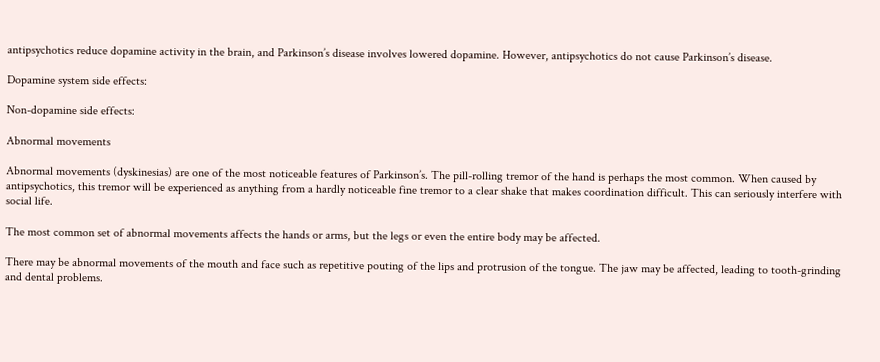antipsychotics reduce dopamine activity in the brain, and Parkinson’s disease involves lowered dopamine. However, antipsychotics do not cause Parkinson’s disease.

Dopamine system side effects:

Non-dopamine side effects:

Abnormal movements

Abnormal movements (dyskinesias) are one of the most noticeable features of Parkinson’s. The pill-rolling tremor of the hand is perhaps the most common. When caused by antipsychotics, this tremor will be experienced as anything from a hardly noticeable fine tremor to a clear shake that makes coordination difficult. This can seriously interfere with social life.

The most common set of abnormal movements affects the hands or arms, but the legs or even the entire body may be affected.

There may be abnormal movements of the mouth and face such as repetitive pouting of the lips and protrusion of the tongue. The jaw may be affected, leading to tooth-grinding and dental problems.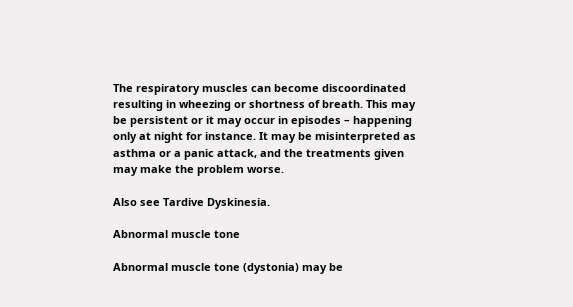The respiratory muscles can become discoordinated resulting in wheezing or shortness of breath. This may be persistent or it may occur in episodes – happening only at night for instance. It may be misinterpreted as asthma or a panic attack, and the treatments given may make the problem worse.

Also see Tardive Dyskinesia.

Abnormal muscle tone

Abnormal muscle tone (dystonia) may be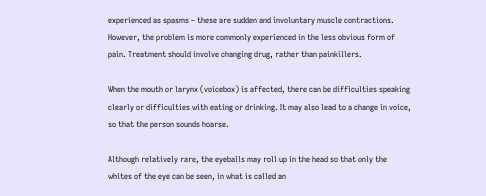experienced as spasms – these are sudden and involuntary muscle contractions. However, the problem is more commonly experienced in the less obvious form of pain. Treatment should involve changing drug, rather than painkillers.

When the mouth or larynx (voicebox) is affected, there can be difficulties speaking clearly or difficulties with eating or drinking. It may also lead to a change in voice, so that the person sounds hoarse.

Although relatively rare, the eyeballs may roll up in the head so that only the whites of the eye can be seen, in what is called an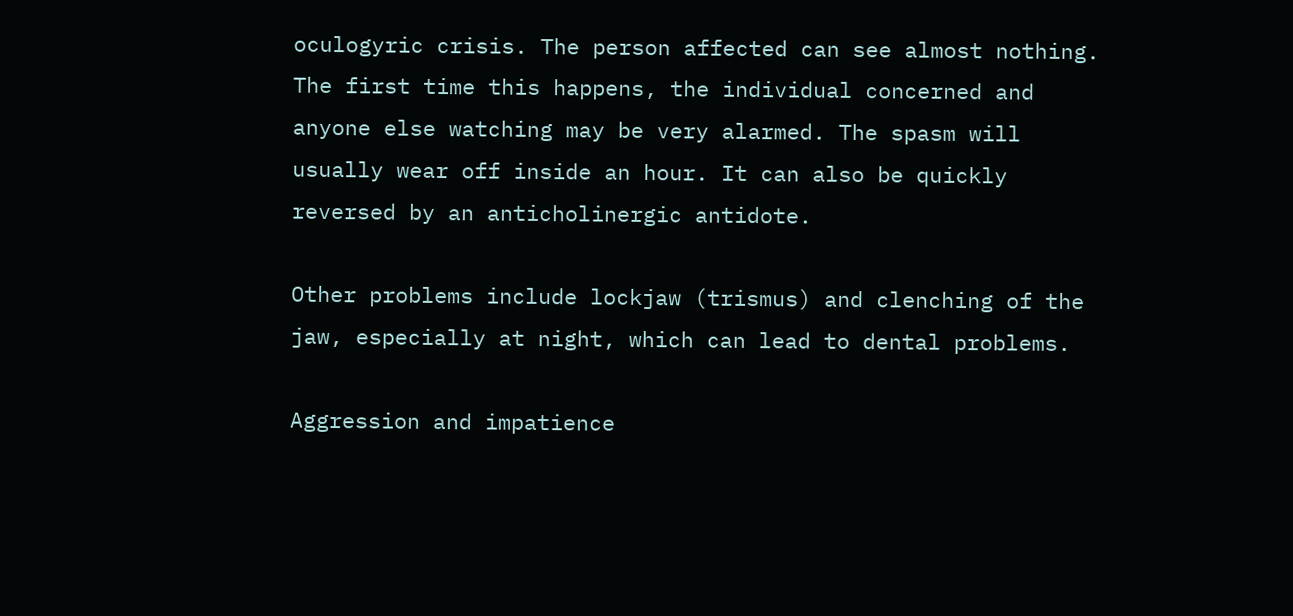oculogyric crisis. The person affected can see almost nothing. The first time this happens, the individual concerned and anyone else watching may be very alarmed. The spasm will usually wear off inside an hour. It can also be quickly reversed by an anticholinergic antidote.

Other problems include lockjaw (trismus) and clenching of the jaw, especially at night, which can lead to dental problems.

Aggression and impatience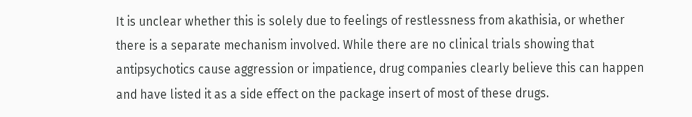It is unclear whether this is solely due to feelings of restlessness from akathisia, or whether there is a separate mechanism involved. While there are no clinical trials showing that antipsychotics cause aggression or impatience, drug companies clearly believe this can happen and have listed it as a side effect on the package insert of most of these drugs.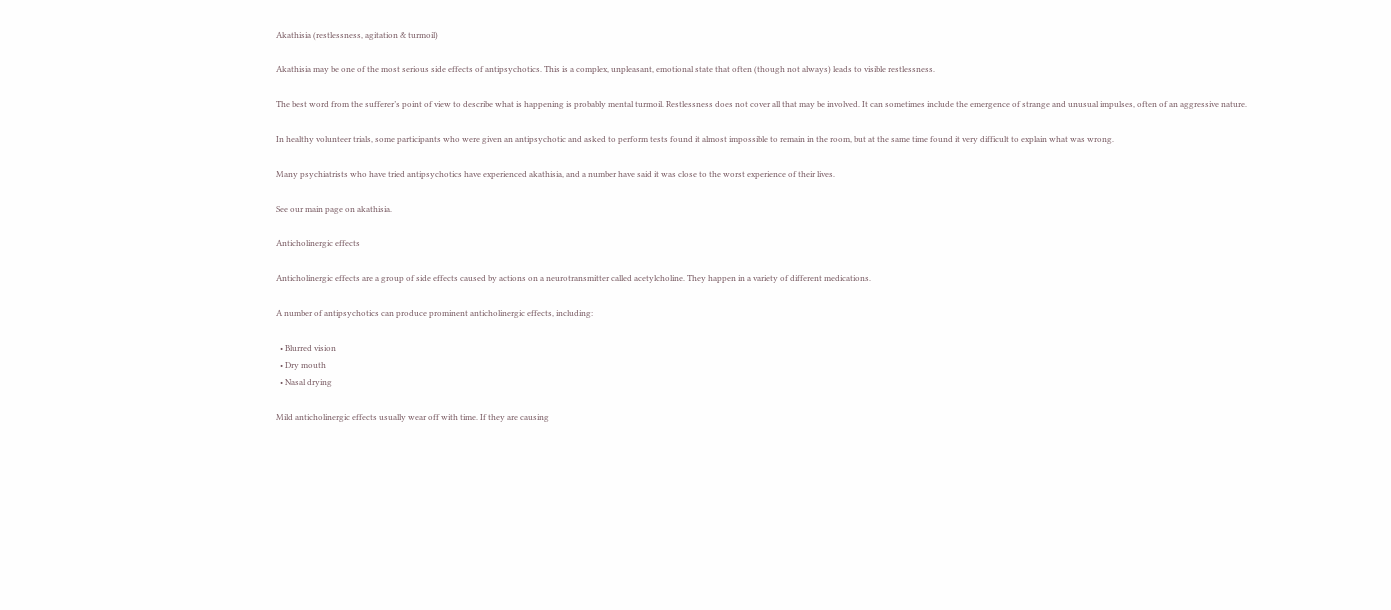Akathisia (restlessness, agitation & turmoil)

Akathisia may be one of the most serious side effects of antipsychotics. This is a complex, unpleasant, emotional state that often (though not always) leads to visible restlessness.

The best word from the sufferer’s point of view to describe what is happening is probably mental turmoil. Restlessness does not cover all that may be involved. It can sometimes include the emergence of strange and unusual impulses, often of an aggressive nature.

In healthy volunteer trials, some participants who were given an antipsychotic and asked to perform tests found it almost impossible to remain in the room, but at the same time found it very difficult to explain what was wrong.

Many psychiatrists who have tried antipsychotics have experienced akathisia, and a number have said it was close to the worst experience of their lives.

See our main page on akathisia.

Anticholinergic effects

Anticholinergic effects are a group of side effects caused by actions on a neurotransmitter called acetylcholine. They happen in a variety of different medications.

A number of antipsychotics can produce prominent anticholinergic effects, including:

  • Blurred vision
  • Dry mouth
  • Nasal drying

Mild anticholinergic effects usually wear off with time. If they are causing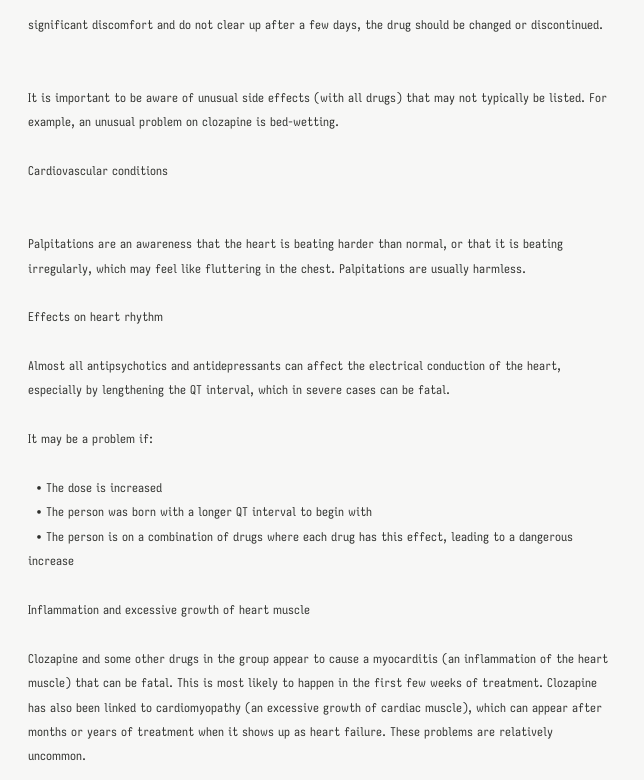significant discomfort and do not clear up after a few days, the drug should be changed or discontinued.


It is important to be aware of unusual side effects (with all drugs) that may not typically be listed. For example, an unusual problem on clozapine is bed-wetting.

Cardiovascular conditions


Palpitations are an awareness that the heart is beating harder than normal, or that it is beating irregularly, which may feel like fluttering in the chest. Palpitations are usually harmless.

Effects on heart rhythm

Almost all antipsychotics and antidepressants can affect the electrical conduction of the heart, especially by lengthening the QT interval, which in severe cases can be fatal.

It may be a problem if:

  • The dose is increased
  • The person was born with a longer QT interval to begin with
  • The person is on a combination of drugs where each drug has this effect, leading to a dangerous increase

Inflammation and excessive growth of heart muscle

Clozapine and some other drugs in the group appear to cause a myocarditis (an inflammation of the heart muscle) that can be fatal. This is most likely to happen in the first few weeks of treatment. Clozapine has also been linked to cardiomyopathy (an excessive growth of cardiac muscle), which can appear after months or years of treatment when it shows up as heart failure. These problems are relatively uncommon.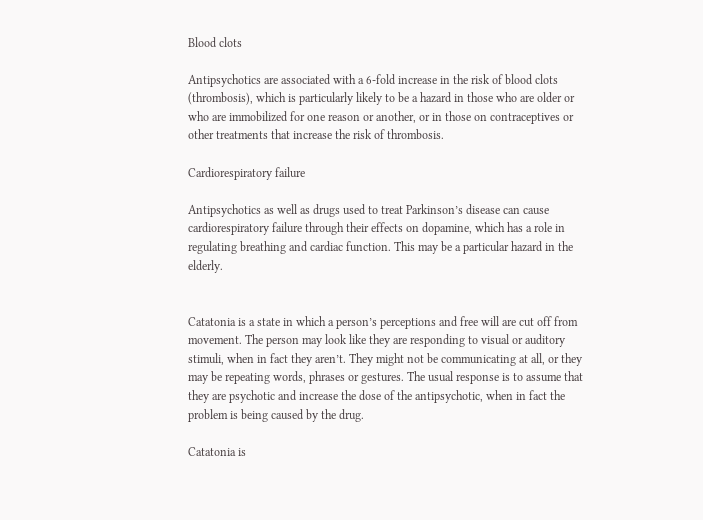Blood clots

Antipsychotics are associated with a 6-fold increase in the risk of blood clots (thrombosis), which is particularly likely to be a hazard in those who are older or who are immobilized for one reason or another, or in those on contraceptives or other treatments that increase the risk of thrombosis.

Cardiorespiratory failure

Antipsychotics as well as drugs used to treat Parkinson’s disease can cause cardiorespiratory failure through their effects on dopamine, which has a role in regulating breathing and cardiac function. This may be a particular hazard in the elderly.


Catatonia is a state in which a person’s perceptions and free will are cut off from movement. The person may look like they are responding to visual or auditory stimuli, when in fact they aren’t. They might not be communicating at all, or they may be repeating words, phrases or gestures. The usual response is to assume that they are psychotic and increase the dose of the antipsychotic, when in fact the problem is being caused by the drug.

Catatonia is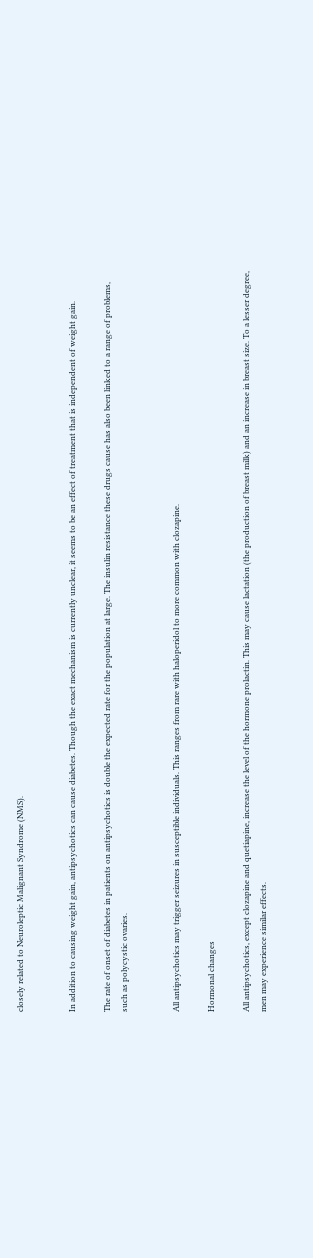closely related to Neuroleptic Malignant Syndrome (NMS).


In addition to causing weight gain, antipsychotics can cause diabetes. Though the exact mechanism is currently unclear, it seems to be an effect of treatment that is independent of weight gain.

The rate of onset of diabetes in patients on antipsychotics is double the expected rate for the population at large. The insulin resistance these drugs cause has also been linked to a range of problems, such as polycystic ovaries.


All antipsychotics may trigger seizures in susceptible individuals. This ranges from rare with haloperidol to more common with clozapine.

Hormonal changes

All antipsychotics, except clozapine and quetiapine, increase the level of the hormone prolactin. This may cause lactation (the production of breast milk) and an increase in breast size. To a lesser degree, men may experience similar effects.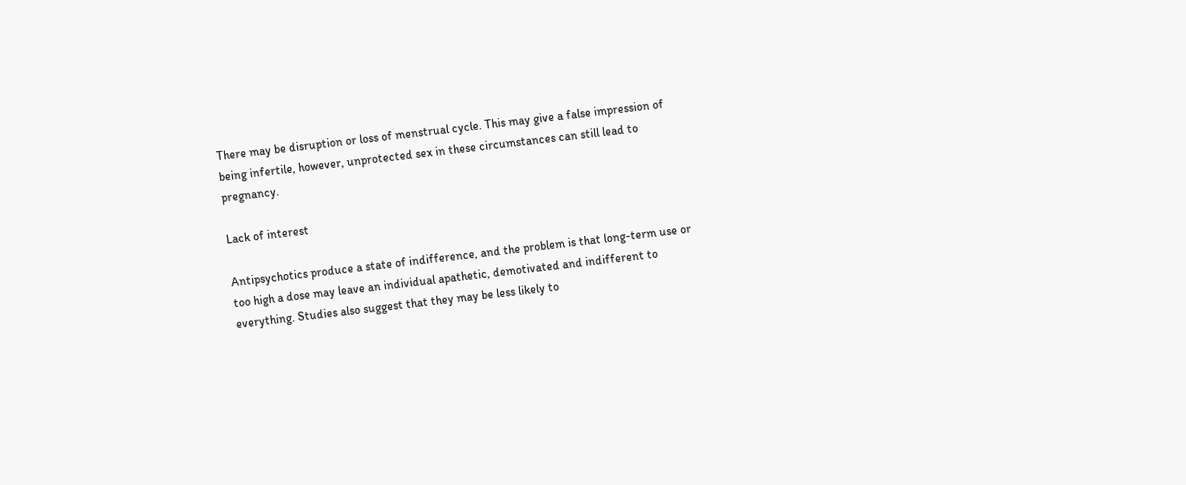There may be disruption or loss of menstrual cycle. This may give a false impression of being infertile, however, unprotected sex in these circumstances can still lead to pregnancy.

Lack of interest

Antipsychotics produce a state of indifference, and the problem is that long-term use or too high a dose may leave an individual apathetic, demotivated and indifferent to everything. Studies also suggest that they may be less likely to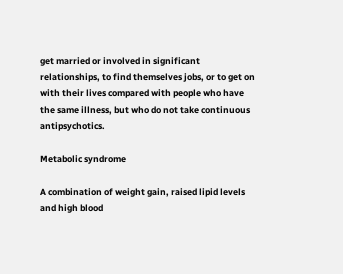get married or involved in significant relationships, to find themselves jobs, or to get on with their lives compared with people who have the same illness, but who do not take continuous antipsychotics.

Metabolic syndrome

A combination of weight gain, raised lipid levels and high blood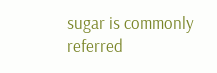sugar is commonly referred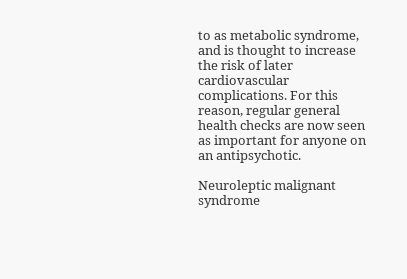to as metabolic syndrome, and is thought to increase the risk of later cardiovascular complications. For this reason, regular general health checks are now seen as important for anyone on an antipsychotic.

Neuroleptic malignant syndrome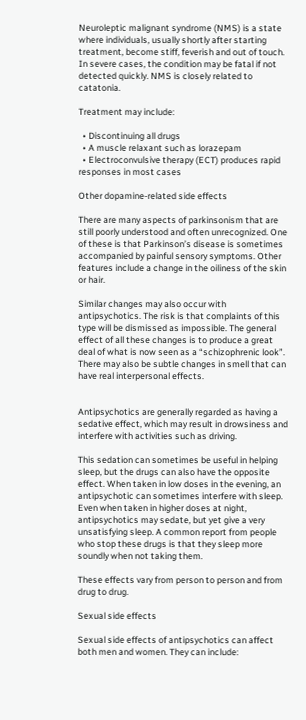Neuroleptic malignant syndrome (NMS) is a state where individuals, usually shortly after starting treatment, become stiff, feverish and out of touch. In severe cases, the condition may be fatal if not detected quickly. NMS is closely related to catatonia.

Treatment may include:

  • Discontinuing all drugs
  • A muscle relaxant such as lorazepam
  • Electroconvulsive therapy (ECT) produces rapid responses in most cases

Other dopamine-related side effects

There are many aspects of parkinsonism that are still poorly understood and often unrecognized. One of these is that Parkinson’s disease is sometimes accompanied by painful sensory symptoms. Other features include a change in the oiliness of the skin or hair.

Similar changes may also occur with antipsychotics. The risk is that complaints of this type will be dismissed as impossible. The general effect of all these changes is to produce a great deal of what is now seen as a “schizophrenic look”. There may also be subtle changes in smell that can have real interpersonal effects.


Antipsychotics are generally regarded as having a sedative effect, which may result in drowsiness and interfere with activities such as driving.

This sedation can sometimes be useful in helping sleep, but the drugs can also have the opposite effect. When taken in low doses in the evening, an antipsychotic can sometimes interfere with sleep. Even when taken in higher doses at night, antipsychotics may sedate, but yet give a very unsatisfying sleep. A common report from people who stop these drugs is that they sleep more soundly when not taking them.

These effects vary from person to person and from drug to drug.

Sexual side effects

Sexual side effects of antipsychotics can affect both men and women. They can include: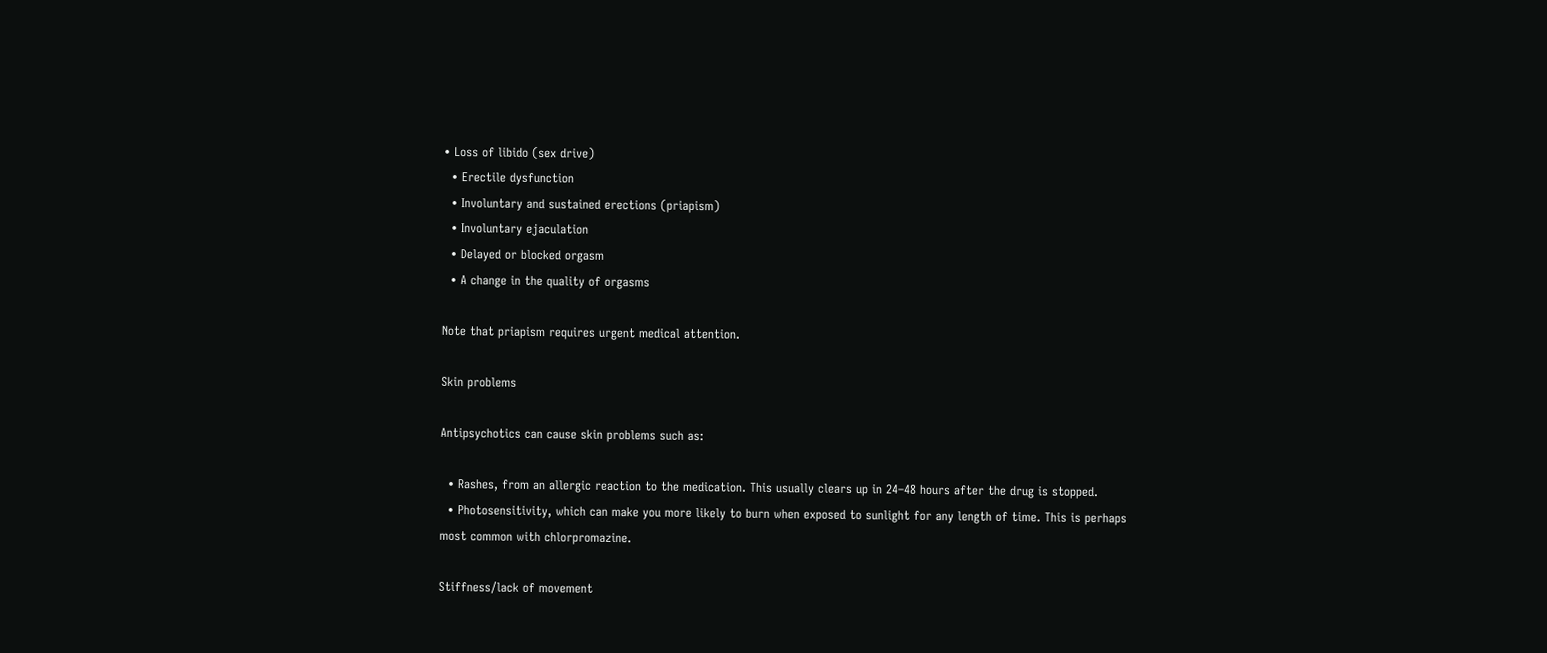• Loss of libido (sex drive)
  • Erectile dysfunction
  • Involuntary and sustained erections (priapism)
  • Involuntary ejaculation
  • Delayed or blocked orgasm
  • A change in the quality of orgasms

Note that priapism requires urgent medical attention.

Skin problems

Antipsychotics can cause skin problems such as:

  • Rashes, from an allergic reaction to the medication. This usually clears up in 24–48 hours after the drug is stopped.
  • Photosensitivity, which can make you more likely to burn when exposed to sunlight for any length of time. This is perhaps most common with chlorpromazine.

Stiffness/lack of movement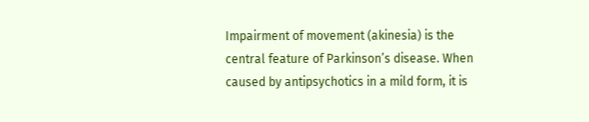Impairment of movement (akinesia) is the central feature of Parkinson’s disease. When caused by antipsychotics in a mild form, it is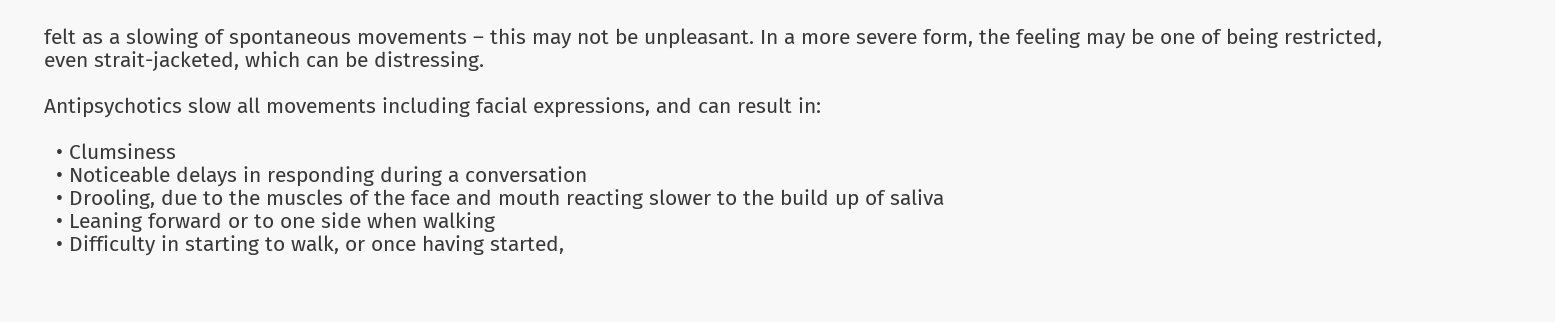felt as a slowing of spontaneous movements – this may not be unpleasant. In a more severe form, the feeling may be one of being restricted, even strait-jacketed, which can be distressing.

Antipsychotics slow all movements including facial expressions, and can result in:

  • Clumsiness
  • Noticeable delays in responding during a conversation
  • Drooling, due to the muscles of the face and mouth reacting slower to the build up of saliva
  • Leaning forward or to one side when walking
  • Difficulty in starting to walk, or once having started,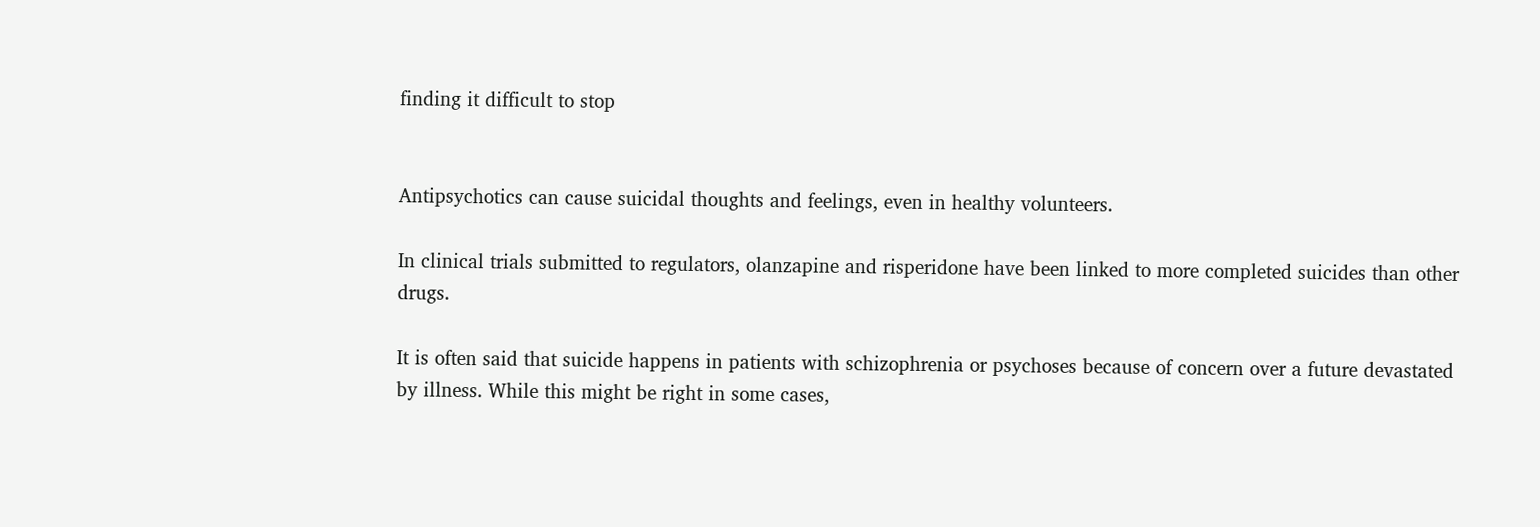finding it difficult to stop


Antipsychotics can cause suicidal thoughts and feelings, even in healthy volunteers.

In clinical trials submitted to regulators, olanzapine and risperidone have been linked to more completed suicides than other drugs.

It is often said that suicide happens in patients with schizophrenia or psychoses because of concern over a future devastated by illness. While this might be right in some cases,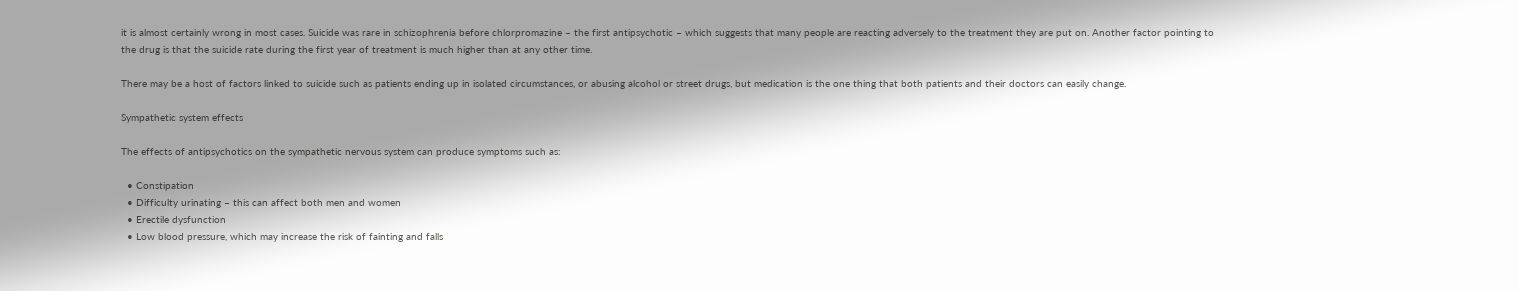it is almost certainly wrong in most cases. Suicide was rare in schizophrenia before chlorpromazine – the first antipsychotic – which suggests that many people are reacting adversely to the treatment they are put on. Another factor pointing to the drug is that the suicide rate during the first year of treatment is much higher than at any other time.

There may be a host of factors linked to suicide such as patients ending up in isolated circumstances, or abusing alcohol or street drugs, but medication is the one thing that both patients and their doctors can easily change.

Sympathetic system effects

The effects of antipsychotics on the sympathetic nervous system can produce symptoms such as:

  • Constipation
  • Difficulty urinating – this can affect both men and women
  • Erectile dysfunction
  • Low blood pressure, which may increase the risk of fainting and falls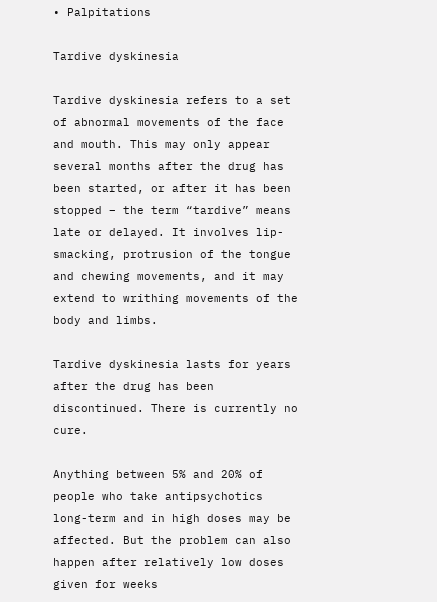• Palpitations

Tardive dyskinesia

Tardive dyskinesia refers to a set of abnormal movements of the face and mouth. This may only appear several months after the drug has been started, or after it has been stopped – the term “tardive” means late or delayed. It involves lip-smacking, protrusion of the tongue and chewing movements, and it may extend to writhing movements of the body and limbs.

Tardive dyskinesia lasts for years after the drug has been discontinued. There is currently no cure.

Anything between 5% and 20% of people who take antipsychotics long-term and in high doses may be affected. But the problem can also happen after relatively low doses given for weeks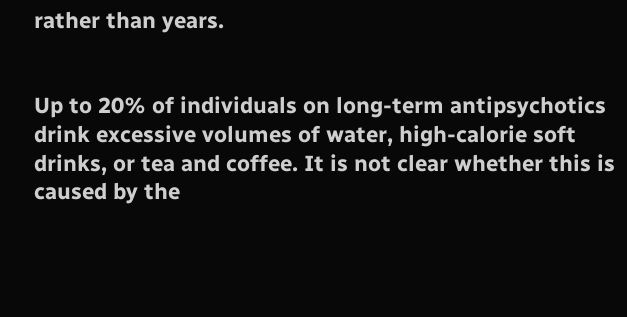rather than years.


Up to 20% of individuals on long-term antipsychotics drink excessive volumes of water, high-calorie soft drinks, or tea and coffee. It is not clear whether this is caused by the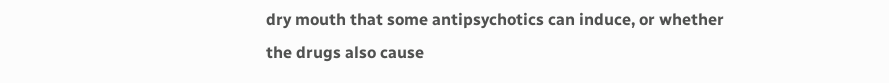dry mouth that some antipsychotics can induce, or whether the drugs also cause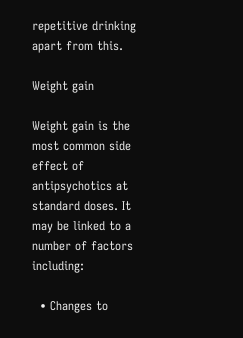repetitive drinking apart from this.

Weight gain

Weight gain is the most common side effect of antipsychotics at standard doses. It may be linked to a number of factors including:

  • Changes to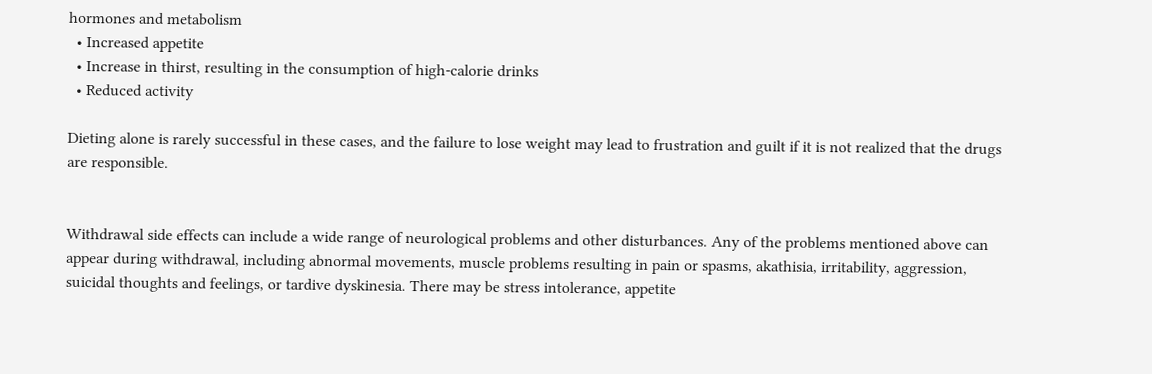hormones and metabolism
  • Increased appetite
  • Increase in thirst, resulting in the consumption of high-calorie drinks
  • Reduced activity

Dieting alone is rarely successful in these cases, and the failure to lose weight may lead to frustration and guilt if it is not realized that the drugs are responsible.


Withdrawal side effects can include a wide range of neurological problems and other disturbances. Any of the problems mentioned above can appear during withdrawal, including abnormal movements, muscle problems resulting in pain or spasms, akathisia, irritability, aggression, suicidal thoughts and feelings, or tardive dyskinesia. There may be stress intolerance, appetite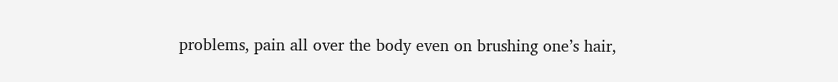problems, pain all over the body even on brushing one’s hair,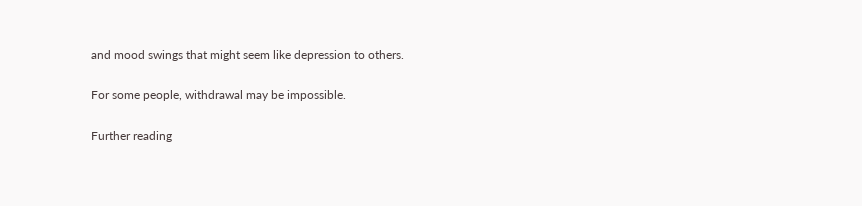and mood swings that might seem like depression to others.

For some people, withdrawal may be impossible.

Further reading